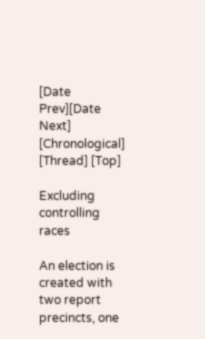[Date Prev][Date Next] [Chronological] [Thread] [Top]

Excluding controlling races

An election is created with two report precincts, one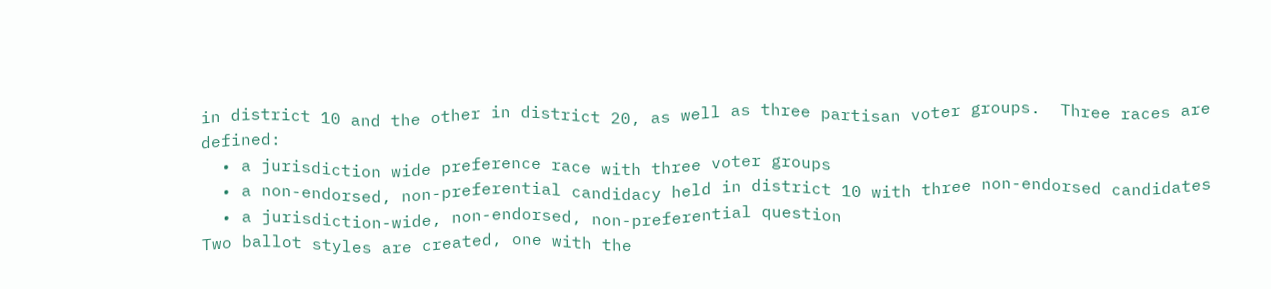in district 10 and the other in district 20, as well as three partisan voter groups.  Three races are defined:
  • a jurisdiction wide preference race with three voter groups
  • a non-endorsed, non-preferential candidacy held in district 10 with three non-endorsed candidates
  • a jurisdiction-wide, non-endorsed, non-preferential question
Two ballot styles are created, one with the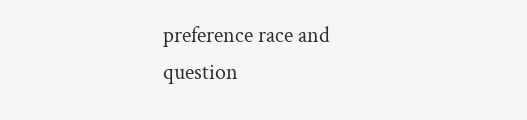preference race and question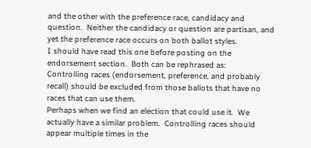and the other with the preference race, candidacy and question.  Neither the candidacy or question are partisan, and yet the preference race occurs on both ballot styles.
I should have read this one before posting on the endorsement section.  Both can be rephrased as:
Controlling races (endorsement, preference, and probably recall) should be excluded from those ballots that have no races that can use them.
Perhaps when we find an election that could use it.  We actually have a similar problem.  Controlling races should appear multiple times in the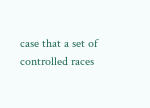case that a set of controlled races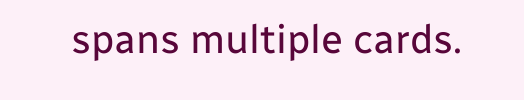spans multiple cards.